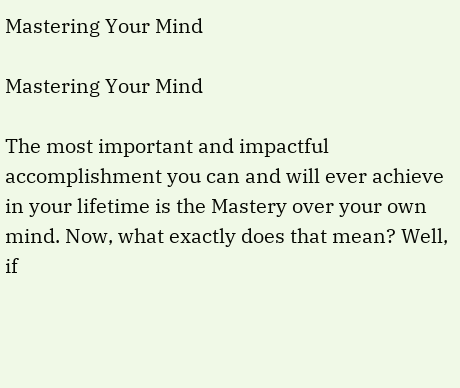Mastering Your Mind

Mastering Your Mind

The most important and impactful accomplishment you can and will ever achieve in your lifetime is the Mastery over your own mind. Now, what exactly does that mean? Well, if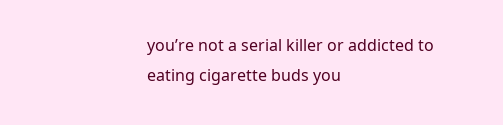you’re not a serial killer or addicted to eating cigarette buds you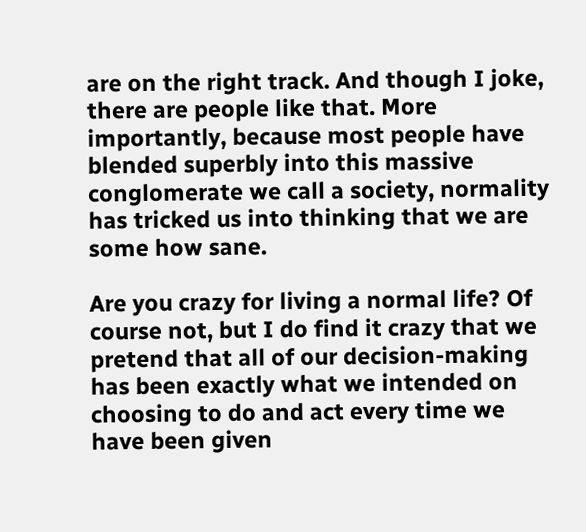are on the right track. And though I joke, there are people like that. More importantly, because most people have blended superbly into this massive conglomerate we call a society, normality has tricked us into thinking that we are some how sane.

Are you crazy for living a normal life? Of course not, but I do find it crazy that we pretend that all of our decision-making has been exactly what we intended on choosing to do and act every time we have been given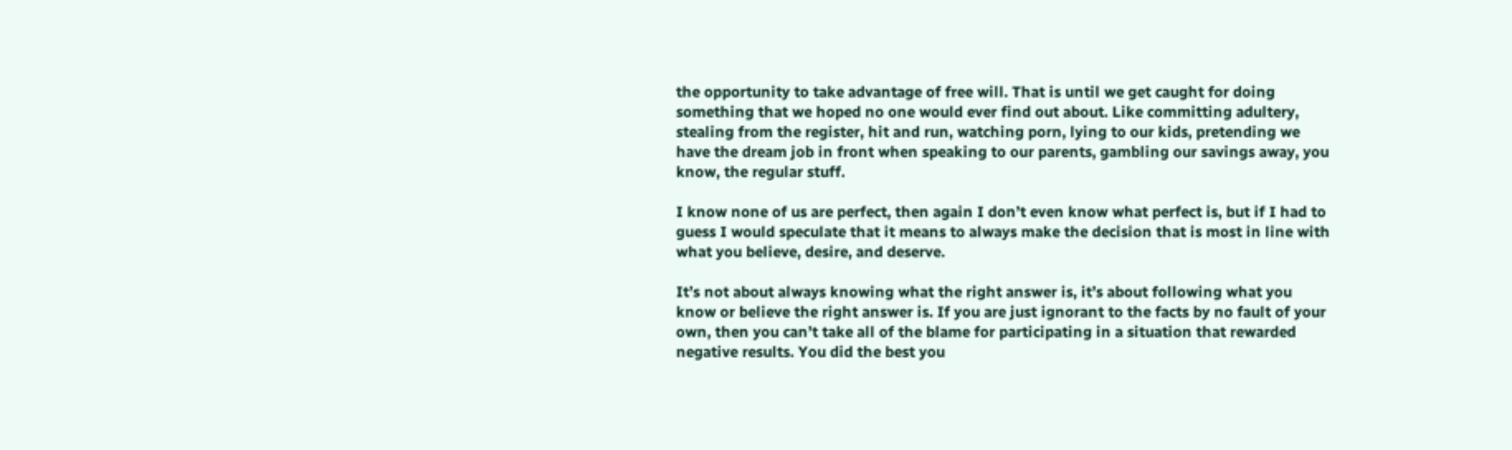the opportunity to take advantage of free will. That is until we get caught for doing something that we hoped no one would ever find out about. Like committing adultery, stealing from the register, hit and run, watching porn, lying to our kids, pretending we have the dream job in front when speaking to our parents, gambling our savings away, you know, the regular stuff.

I know none of us are perfect, then again I don’t even know what perfect is, but if I had to guess I would speculate that it means to always make the decision that is most in line with what you believe, desire, and deserve.

It’s not about always knowing what the right answer is, it’s about following what you know or believe the right answer is. If you are just ignorant to the facts by no fault of your own, then you can’t take all of the blame for participating in a situation that rewarded negative results. You did the best you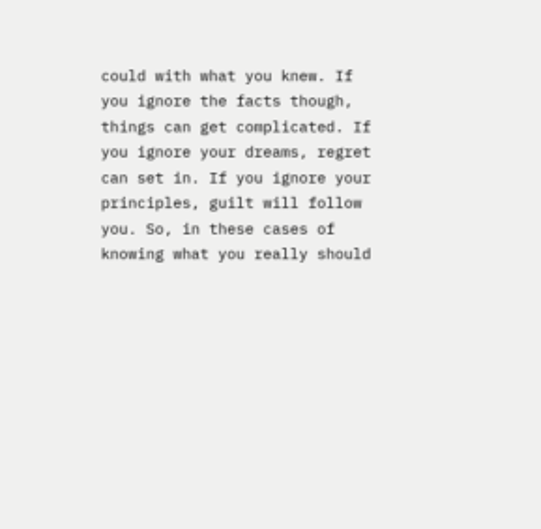could with what you knew. If you ignore the facts though, things can get complicated. If you ignore your dreams, regret can set in. If you ignore your principles, guilt will follow you. So, in these cases of knowing what you really should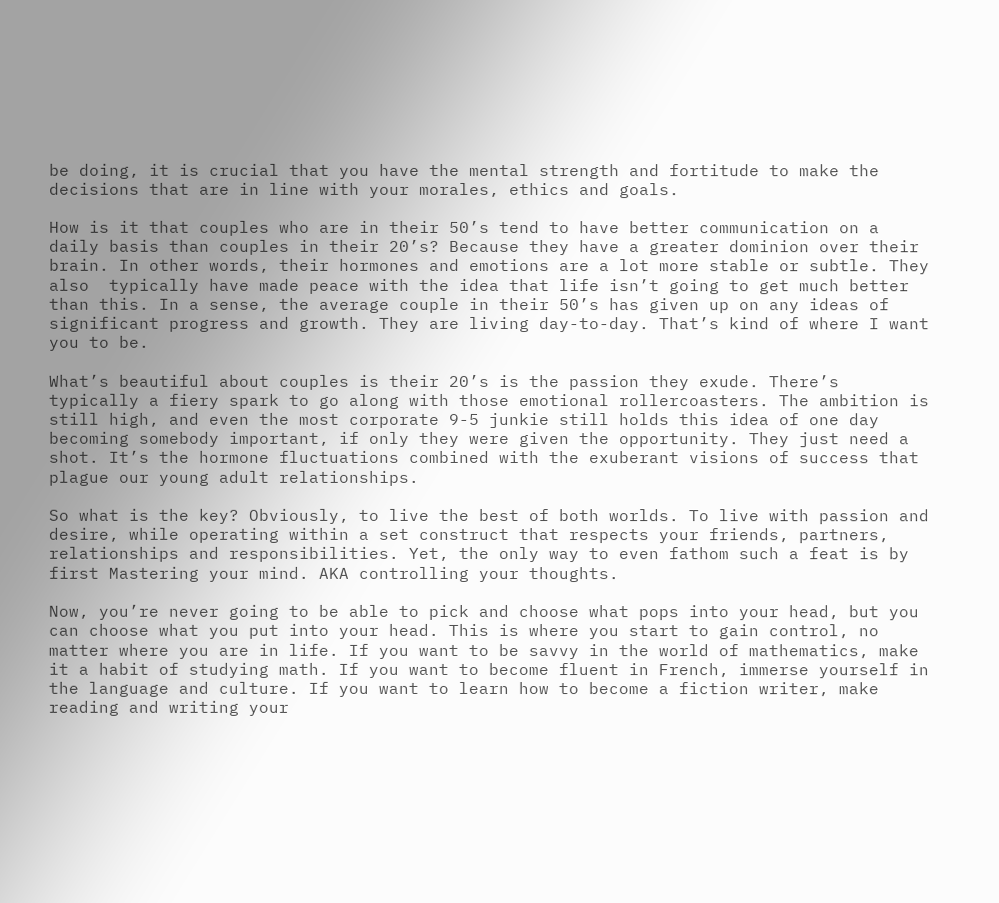be doing, it is crucial that you have the mental strength and fortitude to make the decisions that are in line with your morales, ethics and goals.

How is it that couples who are in their 50’s tend to have better communication on a daily basis than couples in their 20’s? Because they have a greater dominion over their brain. In other words, their hormones and emotions are a lot more stable or subtle. They also  typically have made peace with the idea that life isn’t going to get much better than this. In a sense, the average couple in their 50’s has given up on any ideas of significant progress and growth. They are living day-to-day. That’s kind of where I want you to be.

What’s beautiful about couples is their 20’s is the passion they exude. There’s typically a fiery spark to go along with those emotional rollercoasters. The ambition is still high, and even the most corporate 9-5 junkie still holds this idea of one day becoming somebody important, if only they were given the opportunity. They just need a shot. It’s the hormone fluctuations combined with the exuberant visions of success that plague our young adult relationships.

So what is the key? Obviously, to live the best of both worlds. To live with passion and desire, while operating within a set construct that respects your friends, partners, relationships and responsibilities. Yet, the only way to even fathom such a feat is by first Mastering your mind. AKA controlling your thoughts.

Now, you’re never going to be able to pick and choose what pops into your head, but you can choose what you put into your head. This is where you start to gain control, no matter where you are in life. If you want to be savvy in the world of mathematics, make it a habit of studying math. If you want to become fluent in French, immerse yourself in the language and culture. If you want to learn how to become a fiction writer, make reading and writing your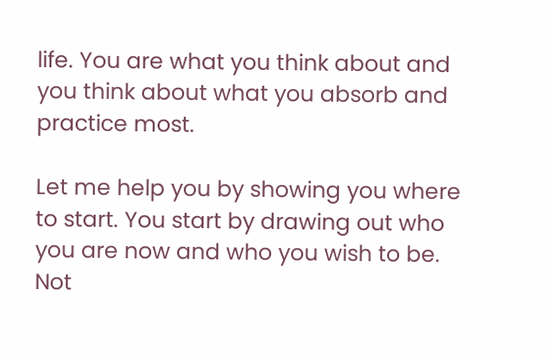life. You are what you think about and you think about what you absorb and practice most.

Let me help you by showing you where to start. You start by drawing out who you are now and who you wish to be. Not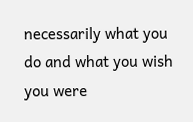necessarily what you do and what you wish you were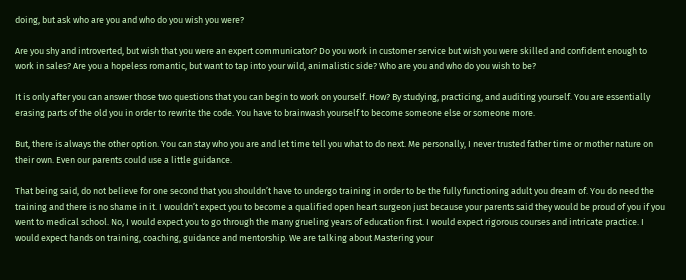doing, but ask who are you and who do you wish you were?

Are you shy and introverted, but wish that you were an expert communicator? Do you work in customer service but wish you were skilled and confident enough to work in sales? Are you a hopeless romantic, but want to tap into your wild, animalistic side? Who are you and who do you wish to be?

It is only after you can answer those two questions that you can begin to work on yourself. How? By studying, practicing, and auditing yourself. You are essentially erasing parts of the old you in order to rewrite the code. You have to brainwash yourself to become someone else or someone more.

But, there is always the other option. You can stay who you are and let time tell you what to do next. Me personally, I never trusted father time or mother nature on their own. Even our parents could use a little guidance.

That being said, do not believe for one second that you shouldn’t have to undergo training in order to be the fully functioning adult you dream of. You do need the training and there is no shame in it. I wouldn’t expect you to become a qualified open heart surgeon just because your parents said they would be proud of you if you went to medical school. No, I would expect you to go through the many grueling years of education first. I would expect rigorous courses and intricate practice. I would expect hands on training, coaching, guidance and mentorship. We are talking about Mastering your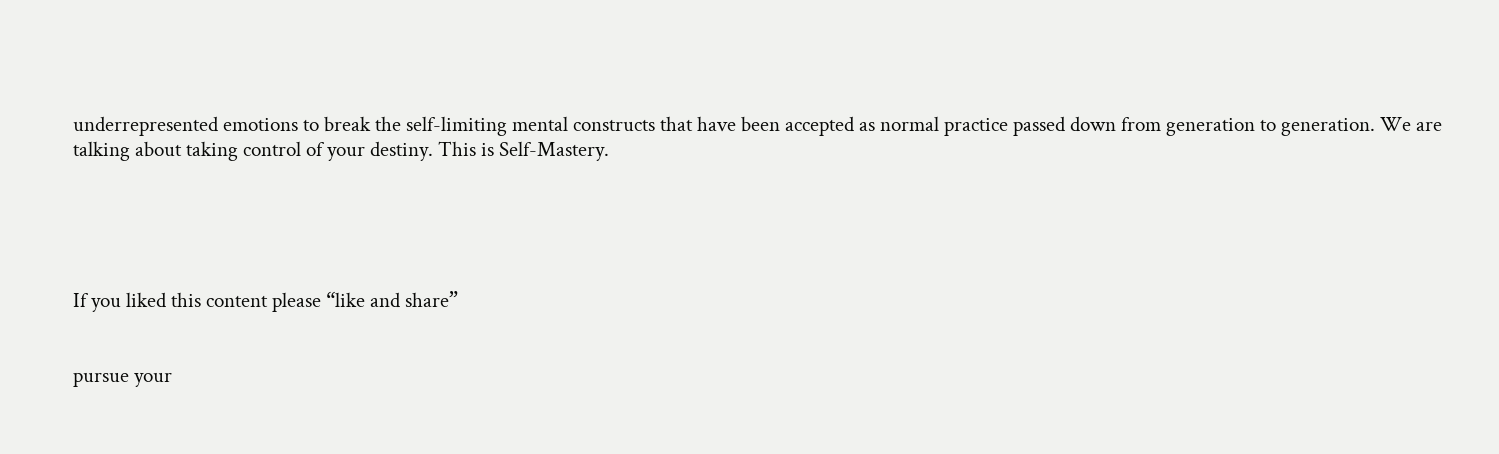underrepresented emotions to break the self-limiting mental constructs that have been accepted as normal practice passed down from generation to generation. We are talking about taking control of your destiny. This is Self-Mastery.





If you liked this content please “like and share”


pursue your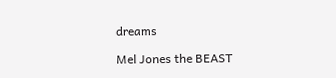dreams

Mel Jones the BEAST